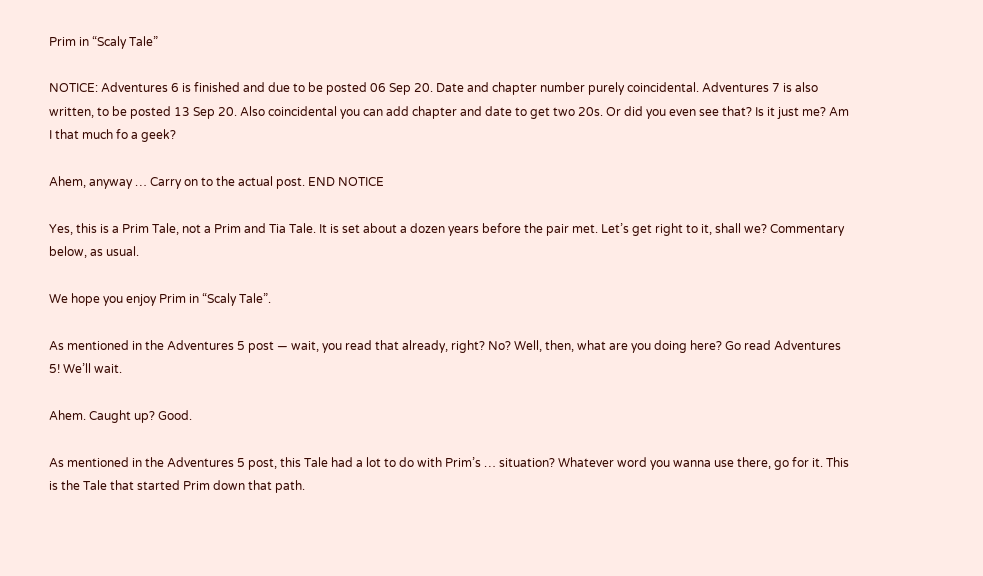Prim in “Scaly Tale”

NOTICE: Adventures 6 is finished and due to be posted 06 Sep 20. Date and chapter number purely coincidental. Adventures 7 is also written, to be posted 13 Sep 20. Also coincidental you can add chapter and date to get two 20s. Or did you even see that? Is it just me? Am I that much fo a geek?

Ahem, anyway … Carry on to the actual post. END NOTICE

Yes, this is a Prim Tale, not a Prim and Tia Tale. It is set about a dozen years before the pair met. Let’s get right to it, shall we? Commentary below, as usual.

We hope you enjoy Prim in “Scaly Tale”.

As mentioned in the Adventures 5 post — wait, you read that already, right? No? Well, then, what are you doing here? Go read Adventures 5! We’ll wait.

Ahem. Caught up? Good.

As mentioned in the Adventures 5 post, this Tale had a lot to do with Prim’s … situation? Whatever word you wanna use there, go for it. This is the Tale that started Prim down that path.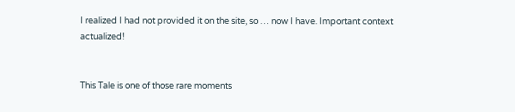I realized I had not provided it on the site, so … now I have. Important context actualized!


This Tale is one of those rare moments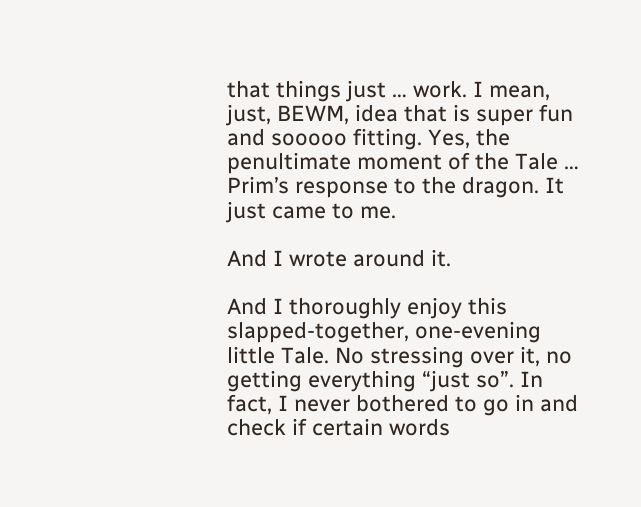that things just … work. I mean, just, BEWM, idea that is super fun and sooooo fitting. Yes, the penultimate moment of the Tale … Prim’s response to the dragon. It just came to me.

And I wrote around it.

And I thoroughly enjoy this slapped-together, one-evening little Tale. No stressing over it, no getting everything “just so”. In fact, I never bothered to go in and check if certain words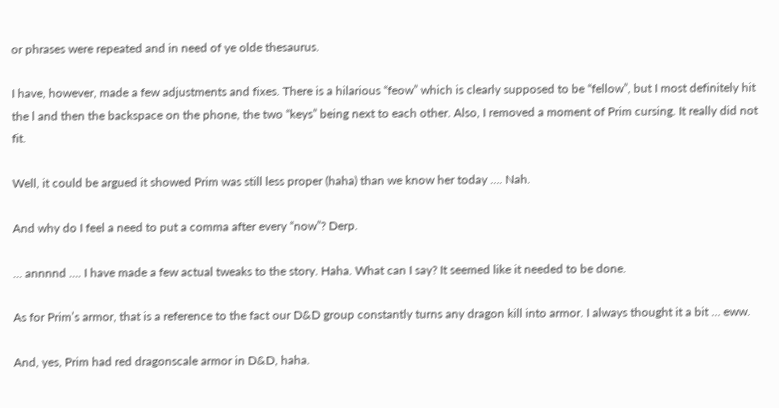or phrases were repeated and in need of ye olde thesaurus.

I have, however, made a few adjustments and fixes. There is a hilarious “feow” which is clearly supposed to be “fellow”, but I most definitely hit the l and then the backspace on the phone, the two “keys” being next to each other. Also, I removed a moment of Prim cursing. It really did not fit.

Well, it could be argued it showed Prim was still less proper (haha) than we know her today …. Nah.

And why do I feel a need to put a comma after every “now”? Derp.

… annnnd …. I have made a few actual tweaks to the story. Haha. What can I say? It seemed like it needed to be done.

As for Prim’s armor, that is a reference to the fact our D&D group constantly turns any dragon kill into armor. I always thought it a bit … eww.

And, yes, Prim had red dragonscale armor in D&D, haha.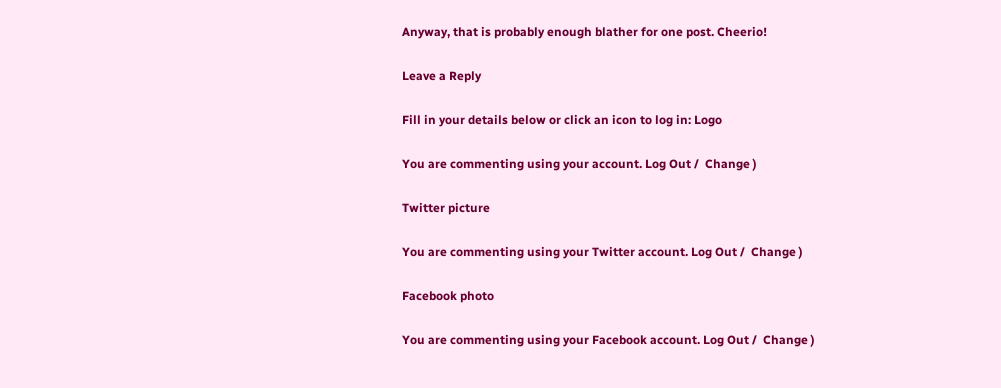Anyway, that is probably enough blather for one post. Cheerio!

Leave a Reply

Fill in your details below or click an icon to log in: Logo

You are commenting using your account. Log Out /  Change )

Twitter picture

You are commenting using your Twitter account. Log Out /  Change )

Facebook photo

You are commenting using your Facebook account. Log Out /  Change )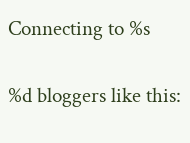Connecting to %s

%d bloggers like this: